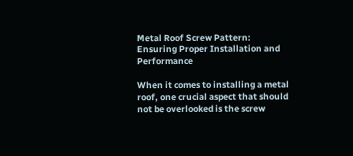Metal Roof Screw Pattern: Ensuring Proper Installation and Performance

When it comes to installing a metal roof, one crucial aspect that should not be overlooked is the screw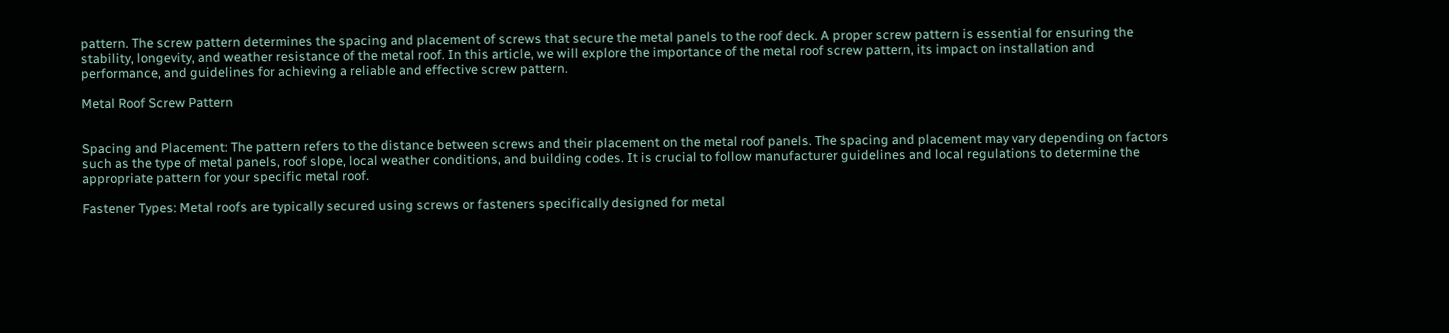pattern. The screw pattern determines the spacing and placement of screws that secure the metal panels to the roof deck. A proper screw pattern is essential for ensuring the stability, longevity, and weather resistance of the metal roof. In this article, we will explore the importance of the metal roof screw pattern, its impact on installation and performance, and guidelines for achieving a reliable and effective screw pattern.

Metal Roof Screw Pattern


Spacing and Placement: The pattern refers to the distance between screws and their placement on the metal roof panels. The spacing and placement may vary depending on factors such as the type of metal panels, roof slope, local weather conditions, and building codes. It is crucial to follow manufacturer guidelines and local regulations to determine the appropriate pattern for your specific metal roof.

Fastener Types: Metal roofs are typically secured using screws or fasteners specifically designed for metal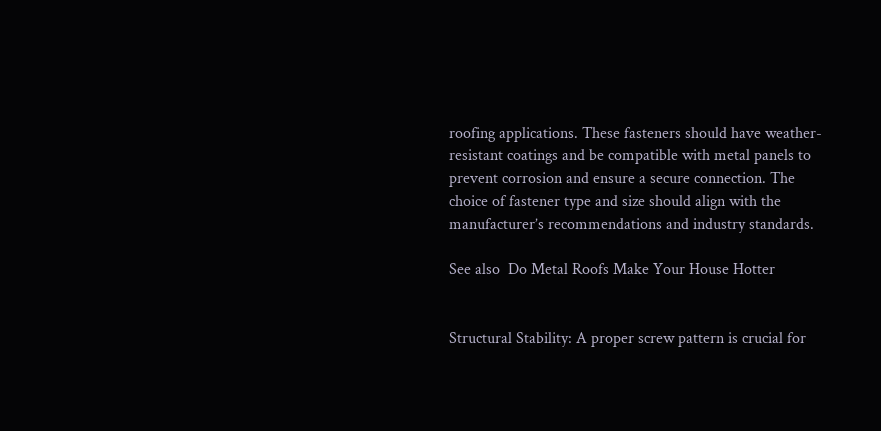roofing applications. These fasteners should have weather-resistant coatings and be compatible with metal panels to prevent corrosion and ensure a secure connection. The choice of fastener type and size should align with the manufacturer’s recommendations and industry standards.

See also  Do Metal Roofs Make Your House Hotter


Structural Stability: A proper screw pattern is crucial for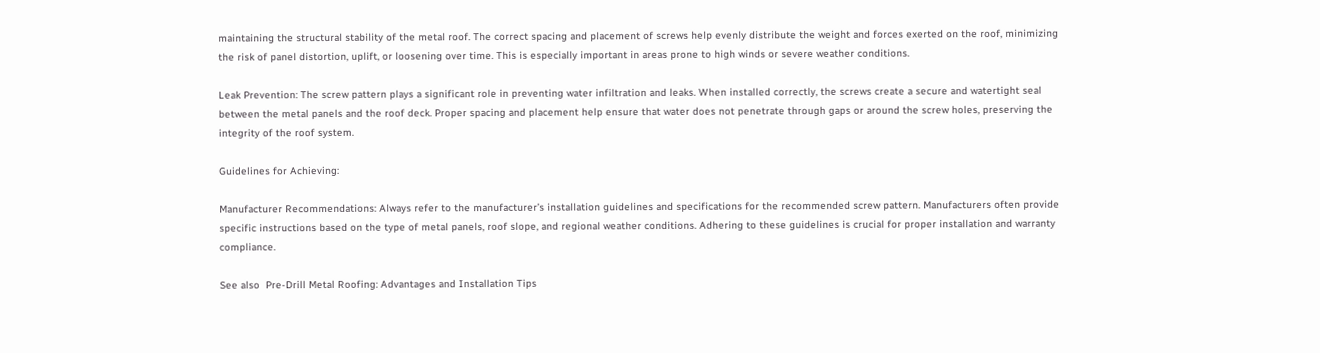maintaining the structural stability of the metal roof. The correct spacing and placement of screws help evenly distribute the weight and forces exerted on the roof, minimizing the risk of panel distortion, uplift, or loosening over time. This is especially important in areas prone to high winds or severe weather conditions.

Leak Prevention: The screw pattern plays a significant role in preventing water infiltration and leaks. When installed correctly, the screws create a secure and watertight seal between the metal panels and the roof deck. Proper spacing and placement help ensure that water does not penetrate through gaps or around the screw holes, preserving the integrity of the roof system.

Guidelines for Achieving:

Manufacturer Recommendations: Always refer to the manufacturer’s installation guidelines and specifications for the recommended screw pattern. Manufacturers often provide specific instructions based on the type of metal panels, roof slope, and regional weather conditions. Adhering to these guidelines is crucial for proper installation and warranty compliance.

See also  Pre-Drill Metal Roofing: Advantages and Installation Tips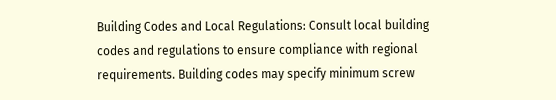Building Codes and Local Regulations: Consult local building codes and regulations to ensure compliance with regional requirements. Building codes may specify minimum screw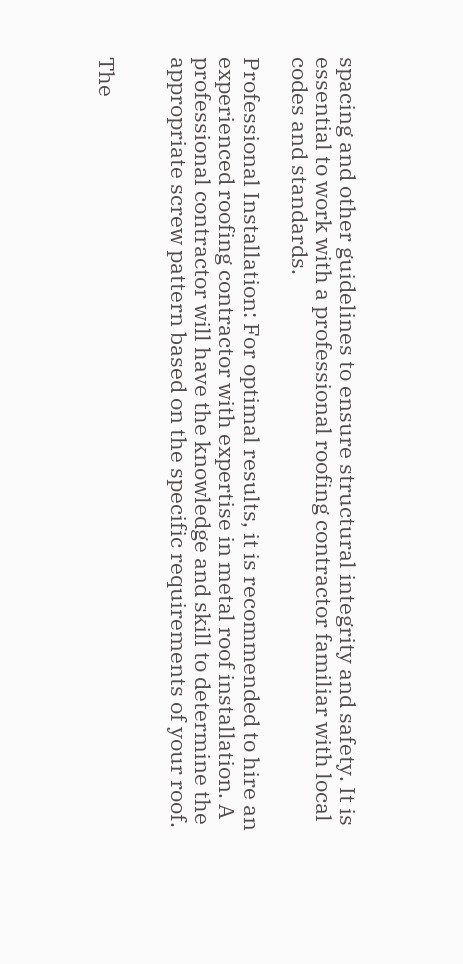spacing and other guidelines to ensure structural integrity and safety. It is essential to work with a professional roofing contractor familiar with local codes and standards.

Professional Installation: For optimal results, it is recommended to hire an experienced roofing contractor with expertise in metal roof installation. A professional contractor will have the knowledge and skill to determine the appropriate screw pattern based on the specific requirements of your roof.


The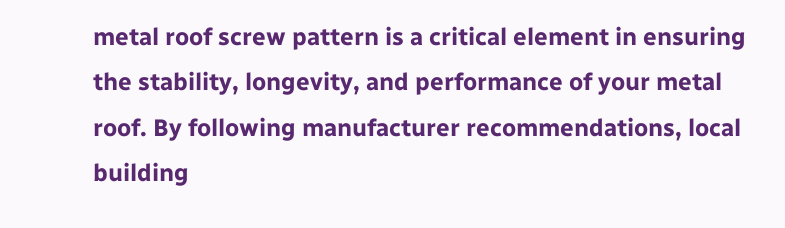metal roof screw pattern is a critical element in ensuring the stability, longevity, and performance of your metal roof. By following manufacturer recommendations, local building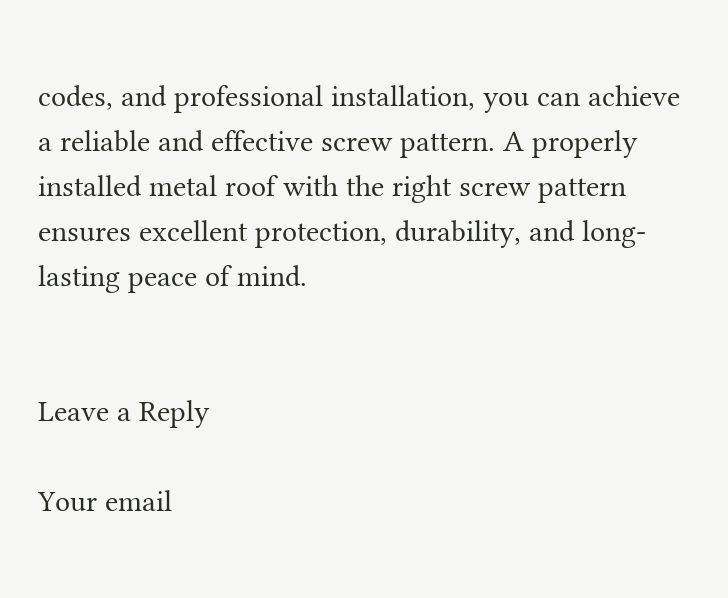codes, and professional installation, you can achieve a reliable and effective screw pattern. A properly installed metal roof with the right screw pattern ensures excellent protection, durability, and long-lasting peace of mind.


Leave a Reply

Your email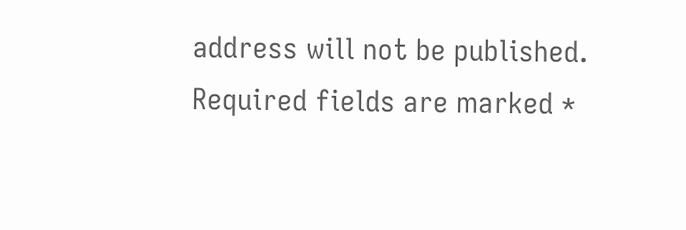address will not be published. Required fields are marked *